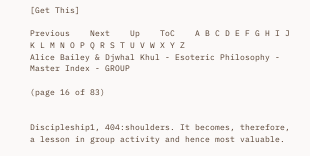[Get This]

Previous    Next    Up    ToC    A B C D E F G H I J K L M N O P Q R S T U V W X Y Z
Alice Bailey & Djwhal Khul - Esoteric Philosophy - Master Index - GROUP

(page 16 of 83)


Discipleship1, 404:shoulders. It becomes, therefore, a lesson in group activity and hence most valuable.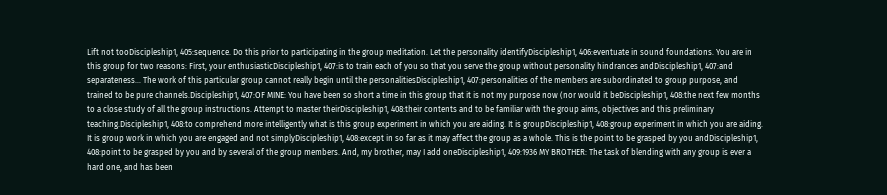Lift not tooDiscipleship1, 405:sequence. Do this prior to participating in the group meditation. Let the personality identifyDiscipleship1, 406:eventuate in sound foundations. You are in this group for two reasons: First, your enthusiasticDiscipleship1, 407:is to train each of you so that you serve the group without personality hindrances andDiscipleship1, 407:and separateness... The work of this particular group cannot really begin until the personalitiesDiscipleship1, 407:personalities of the members are subordinated to group purpose, and trained to be pure channels.Discipleship1, 407:OF MINE: You have been so short a time in this group that it is not my purpose now (nor would it beDiscipleship1, 408:the next few months to a close study of all the group instructions. Attempt to master theirDiscipleship1, 408:their contents and to be familiar with the group aims, objectives and this preliminary teaching.Discipleship1, 408:to comprehend more intelligently what is this group experiment in which you are aiding. It is groupDiscipleship1, 408:group experiment in which you are aiding. It is group work in which you are engaged and not simplyDiscipleship1, 408:except in so far as it may affect the group as a whole. This is the point to be grasped by you andDiscipleship1, 408:point to be grasped by you and by several of the group members. And, my brother, may I add oneDiscipleship1, 409:1936 MY BROTHER: The task of blending with any group is ever a hard one, and has been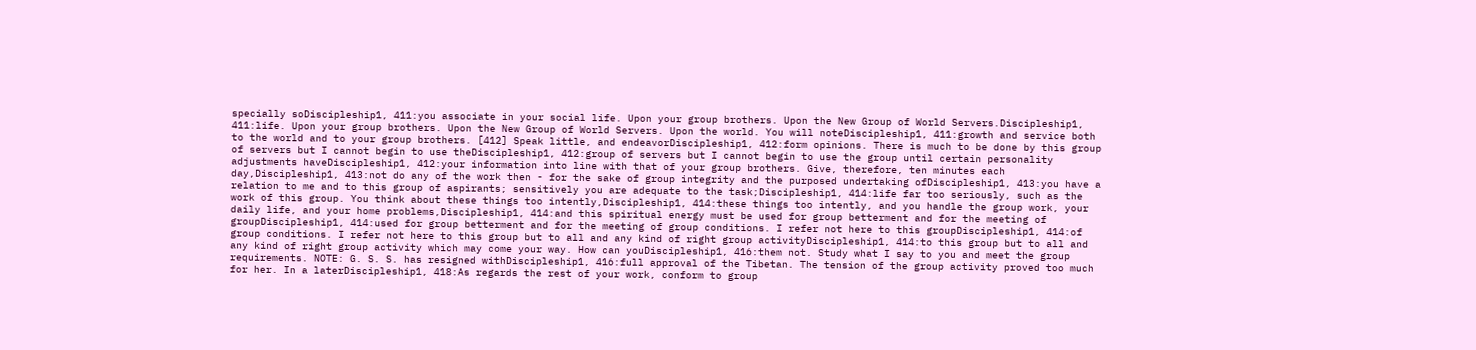specially soDiscipleship1, 411:you associate in your social life. Upon your group brothers. Upon the New Group of World Servers.Discipleship1, 411:life. Upon your group brothers. Upon the New Group of World Servers. Upon the world. You will noteDiscipleship1, 411:growth and service both to the world and to your group brothers. [412] Speak little, and endeavorDiscipleship1, 412:form opinions. There is much to be done by this group of servers but I cannot begin to use theDiscipleship1, 412:group of servers but I cannot begin to use the group until certain personality adjustments haveDiscipleship1, 412:your information into line with that of your group brothers. Give, therefore, ten minutes each day,Discipleship1, 413:not do any of the work then - for the sake of group integrity and the purposed undertaking ofDiscipleship1, 413:you have a relation to me and to this group of aspirants; sensitively you are adequate to the task;Discipleship1, 414:life far too seriously, such as the work of this group. You think about these things too intently,Discipleship1, 414:these things too intently, and you handle the group work, your daily life, and your home problems,Discipleship1, 414:and this spiritual energy must be used for group betterment and for the meeting of groupDiscipleship1, 414:used for group betterment and for the meeting of group conditions. I refer not here to this groupDiscipleship1, 414:of group conditions. I refer not here to this group but to all and any kind of right group activityDiscipleship1, 414:to this group but to all and any kind of right group activity which may come your way. How can youDiscipleship1, 416:them not. Study what I say to you and meet the group requirements. NOTE: G. S. S. has resigned withDiscipleship1, 416:full approval of the Tibetan. The tension of the group activity proved too much for her. In a laterDiscipleship1, 418:As regards the rest of your work, conform to group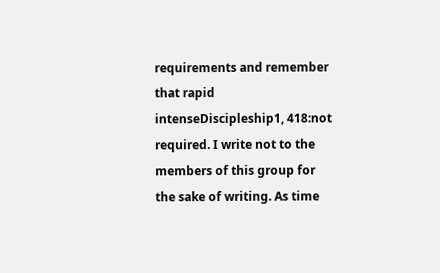requirements and remember that rapid intenseDiscipleship1, 418:not required. I write not to the members of this group for the sake of writing. As time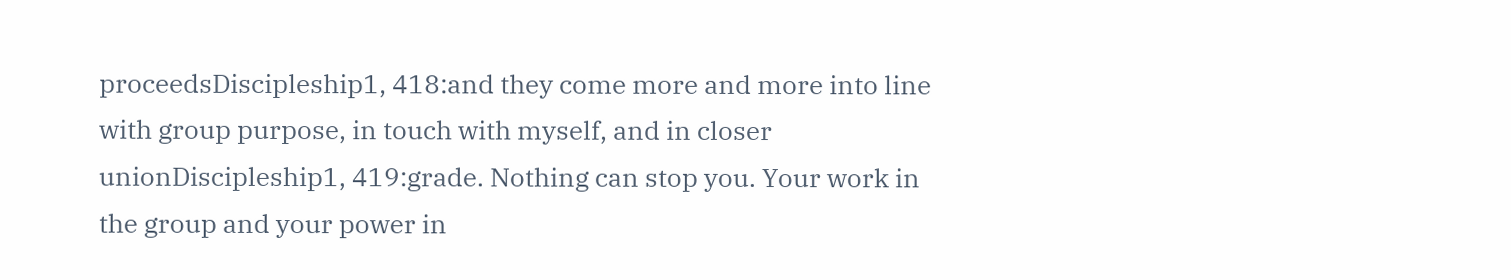proceedsDiscipleship1, 418:and they come more and more into line with group purpose, in touch with myself, and in closer unionDiscipleship1, 419:grade. Nothing can stop you. Your work in the group and your power in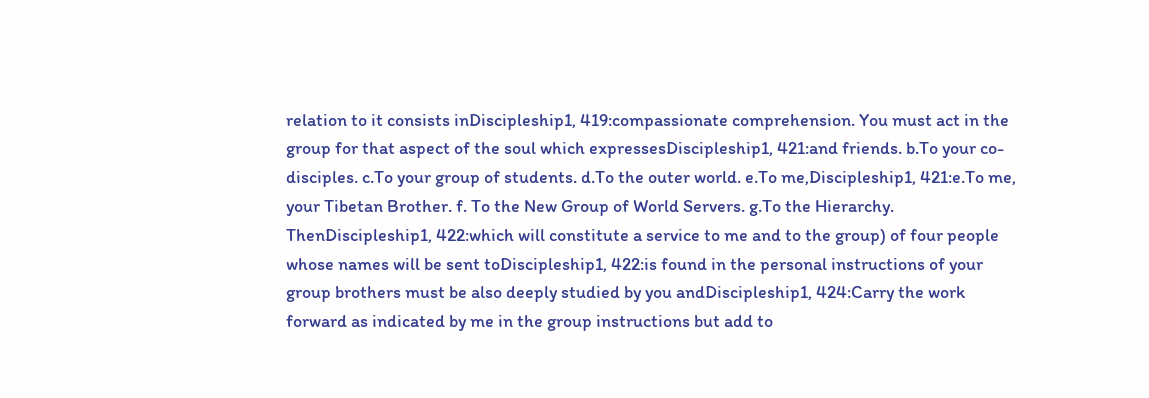relation to it consists inDiscipleship1, 419:compassionate comprehension. You must act in the group for that aspect of the soul which expressesDiscipleship1, 421:and friends. b.To your co-disciples. c.To your group of students. d.To the outer world. e.To me,Discipleship1, 421:e.To me, your Tibetan Brother. f. To the New Group of World Servers. g.To the Hierarchy. ThenDiscipleship1, 422:which will constitute a service to me and to the group) of four people whose names will be sent toDiscipleship1, 422:is found in the personal instructions of your group brothers must be also deeply studied by you andDiscipleship1, 424:Carry the work forward as indicated by me in the group instructions but add to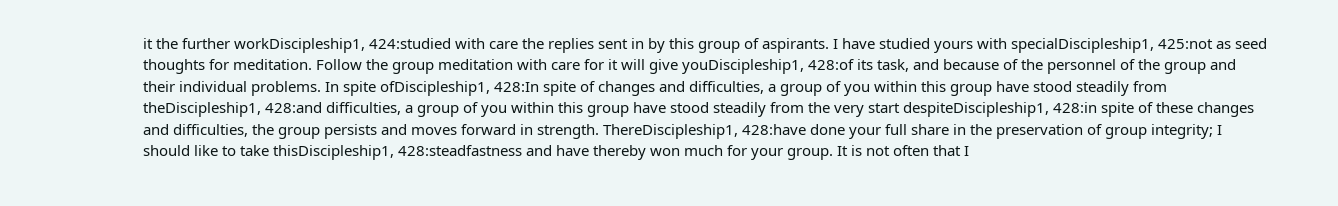it the further workDiscipleship1, 424:studied with care the replies sent in by this group of aspirants. I have studied yours with specialDiscipleship1, 425:not as seed thoughts for meditation. Follow the group meditation with care for it will give youDiscipleship1, 428:of its task, and because of the personnel of the group and their individual problems. In spite ofDiscipleship1, 428:In spite of changes and difficulties, a group of you within this group have stood steadily from theDiscipleship1, 428:and difficulties, a group of you within this group have stood steadily from the very start despiteDiscipleship1, 428:in spite of these changes and difficulties, the group persists and moves forward in strength. ThereDiscipleship1, 428:have done your full share in the preservation of group integrity; I should like to take thisDiscipleship1, 428:steadfastness and have thereby won much for your group. It is not often that I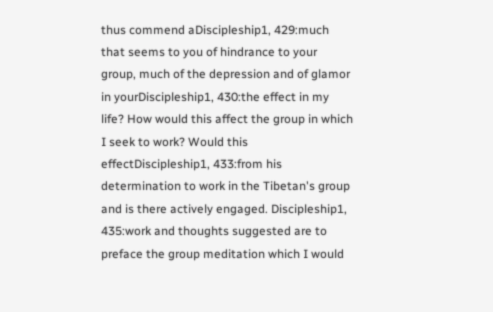thus commend aDiscipleship1, 429:much that seems to you of hindrance to your group, much of the depression and of glamor in yourDiscipleship1, 430:the effect in my life? How would this affect the group in which I seek to work? Would this effectDiscipleship1, 433:from his determination to work in the Tibetan's group and is there actively engaged. Discipleship1, 435:work and thoughts suggested are to preface the group meditation which I would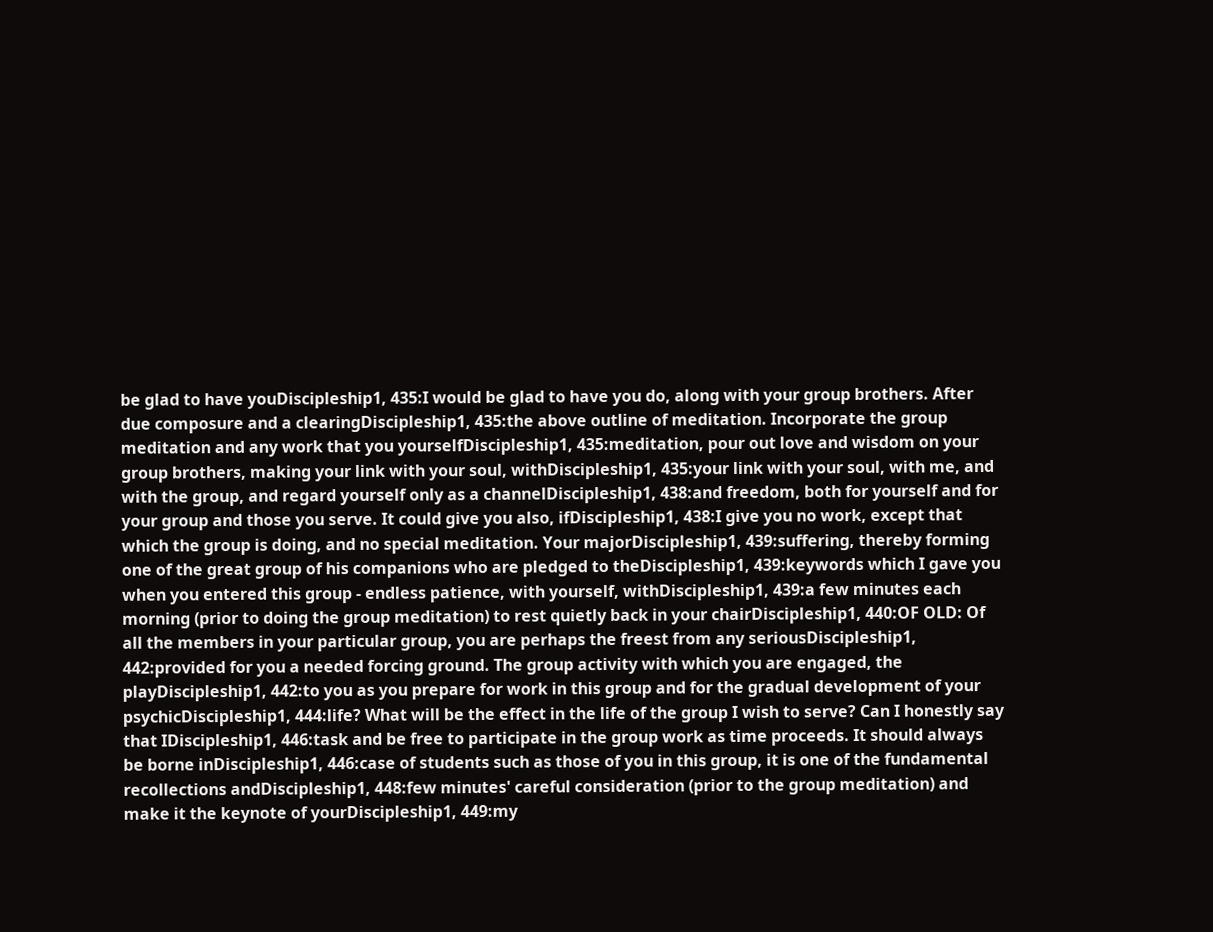be glad to have youDiscipleship1, 435:I would be glad to have you do, along with your group brothers. After due composure and a clearingDiscipleship1, 435:the above outline of meditation. Incorporate the group meditation and any work that you yourselfDiscipleship1, 435:meditation, pour out love and wisdom on your group brothers, making your link with your soul, withDiscipleship1, 435:your link with your soul, with me, and with the group, and regard yourself only as a channelDiscipleship1, 438:and freedom, both for yourself and for your group and those you serve. It could give you also, ifDiscipleship1, 438:I give you no work, except that which the group is doing, and no special meditation. Your majorDiscipleship1, 439:suffering, thereby forming one of the great group of his companions who are pledged to theDiscipleship1, 439:keywords which I gave you when you entered this group - endless patience, with yourself, withDiscipleship1, 439:a few minutes each morning (prior to doing the group meditation) to rest quietly back in your chairDiscipleship1, 440:OF OLD: Of all the members in your particular group, you are perhaps the freest from any seriousDiscipleship1, 442:provided for you a needed forcing ground. The group activity with which you are engaged, the playDiscipleship1, 442:to you as you prepare for work in this group and for the gradual development of your psychicDiscipleship1, 444:life? What will be the effect in the life of the group I wish to serve? Can I honestly say that IDiscipleship1, 446:task and be free to participate in the group work as time proceeds. It should always be borne inDiscipleship1, 446:case of students such as those of you in this group, it is one of the fundamental recollections andDiscipleship1, 448:few minutes' careful consideration (prior to the group meditation) and make it the keynote of yourDiscipleship1, 449:my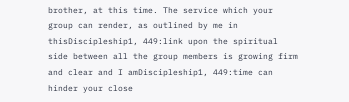brother, at this time. The service which your group can render, as outlined by me in thisDiscipleship1, 449:link upon the spiritual side between all the group members is growing firm and clear and I amDiscipleship1, 449:time can hinder your close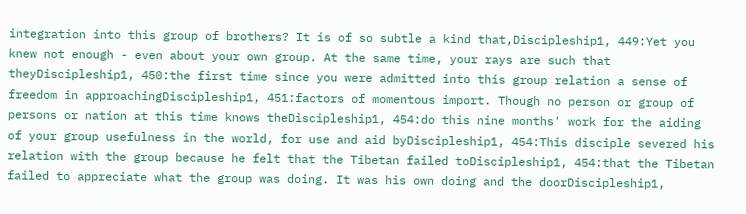integration into this group of brothers? It is of so subtle a kind that,Discipleship1, 449:Yet you knew not enough - even about your own group. At the same time, your rays are such that theyDiscipleship1, 450:the first time since you were admitted into this group relation a sense of freedom in approachingDiscipleship1, 451:factors of momentous import. Though no person or group of persons or nation at this time knows theDiscipleship1, 454:do this nine months' work for the aiding of your group usefulness in the world, for use and aid byDiscipleship1, 454:This disciple severed his relation with the group because he felt that the Tibetan failed toDiscipleship1, 454:that the Tibetan failed to appreciate what the group was doing. It was his own doing and the doorDiscipleship1,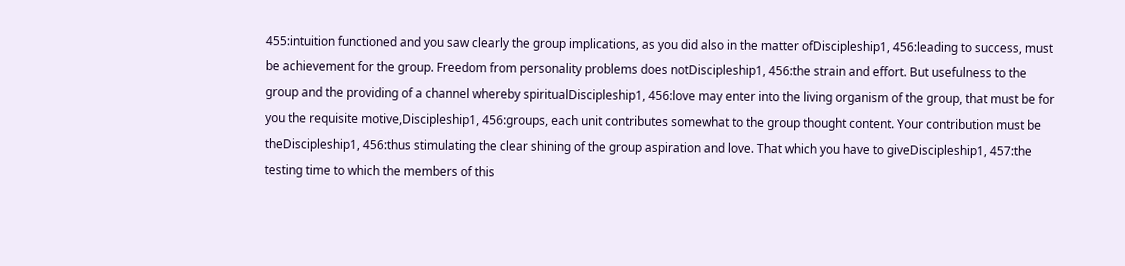455:intuition functioned and you saw clearly the group implications, as you did also in the matter ofDiscipleship1, 456:leading to success, must be achievement for the group. Freedom from personality problems does notDiscipleship1, 456:the strain and effort. But usefulness to the group and the providing of a channel whereby spiritualDiscipleship1, 456:love may enter into the living organism of the group, that must be for you the requisite motive,Discipleship1, 456:groups, each unit contributes somewhat to the group thought content. Your contribution must be theDiscipleship1, 456:thus stimulating the clear shining of the group aspiration and love. That which you have to giveDiscipleship1, 457:the testing time to which the members of this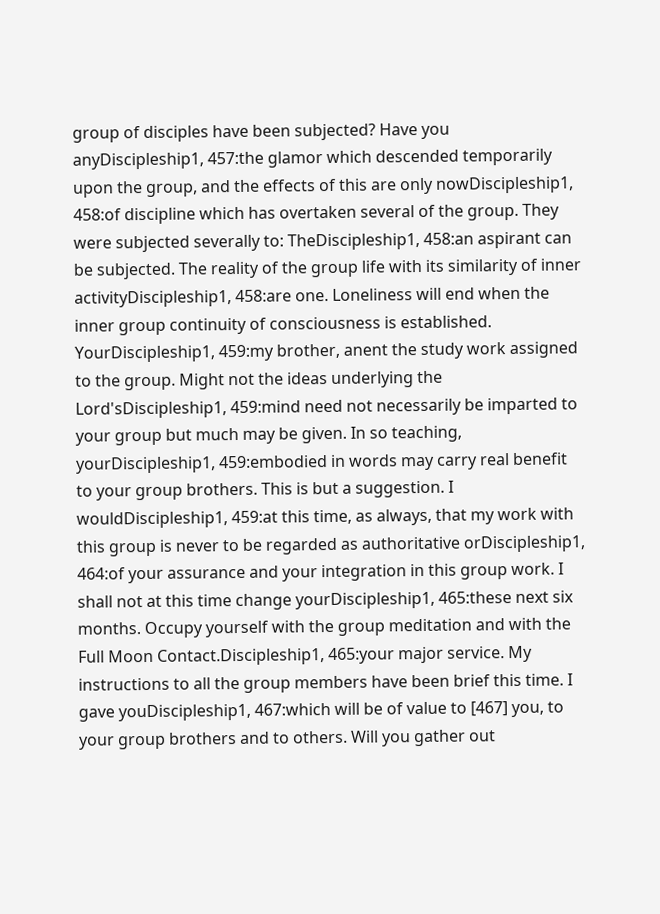group of disciples have been subjected? Have you anyDiscipleship1, 457:the glamor which descended temporarily upon the group, and the effects of this are only nowDiscipleship1, 458:of discipline which has overtaken several of the group. They were subjected severally to: TheDiscipleship1, 458:an aspirant can be subjected. The reality of the group life with its similarity of inner activityDiscipleship1, 458:are one. Loneliness will end when the inner group continuity of consciousness is established. YourDiscipleship1, 459:my brother, anent the study work assigned to the group. Might not the ideas underlying the Lord'sDiscipleship1, 459:mind need not necessarily be imparted to your group but much may be given. In so teaching, yourDiscipleship1, 459:embodied in words may carry real benefit to your group brothers. This is but a suggestion. I wouldDiscipleship1, 459:at this time, as always, that my work with this group is never to be regarded as authoritative orDiscipleship1, 464:of your assurance and your integration in this group work. I shall not at this time change yourDiscipleship1, 465:these next six months. Occupy yourself with the group meditation and with the Full Moon Contact.Discipleship1, 465:your major service. My instructions to all the group members have been brief this time. I gave youDiscipleship1, 467:which will be of value to [467] you, to your group brothers and to others. Will you gather out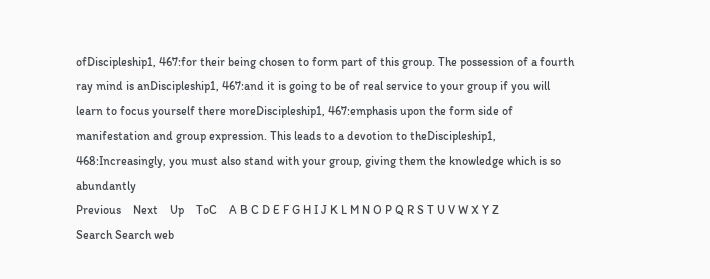ofDiscipleship1, 467:for their being chosen to form part of this group. The possession of a fourth ray mind is anDiscipleship1, 467:and it is going to be of real service to your group if you will learn to focus yourself there moreDiscipleship1, 467:emphasis upon the form side of manifestation and group expression. This leads to a devotion to theDiscipleship1, 468:Increasingly, you must also stand with your group, giving them the knowledge which is so abundantly
Previous    Next    Up    ToC    A B C D E F G H I J K L M N O P Q R S T U V W X Y Z
Search Search web